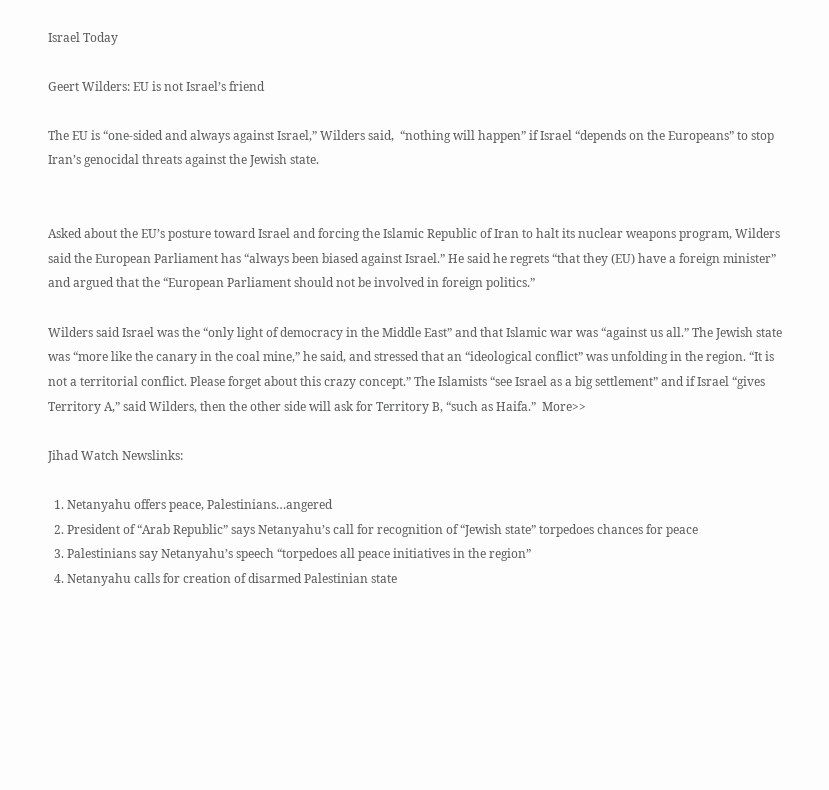Israel Today

Geert Wilders: EU is not Israel’s friend

The EU is “one-sided and always against Israel,” Wilders said,  “nothing will happen” if Israel “depends on the Europeans” to stop Iran’s genocidal threats against the Jewish state.


Asked about the EU’s posture toward Israel and forcing the Islamic Republic of Iran to halt its nuclear weapons program, Wilders said the European Parliament has “always been biased against Israel.” He said he regrets “that they (EU) have a foreign minister” and argued that the “European Parliament should not be involved in foreign politics.”

Wilders said Israel was the “only light of democracy in the Middle East” and that Islamic war was “against us all.” The Jewish state was “more like the canary in the coal mine,” he said, and stressed that an “ideological conflict” was unfolding in the region. “It is not a territorial conflict. Please forget about this crazy concept.” The Islamists “see Israel as a big settlement” and if Israel “gives Territory A,” said Wilders, then the other side will ask for Territory B, “such as Haifa.”  More>>

Jihad Watch Newslinks:

  1. Netanyahu offers peace, Palestinians…angered
  2. President of “Arab Republic” says Netanyahu’s call for recognition of “Jewish state” torpedoes chances for peace
  3. Palestinians say Netanyahu’s speech “torpedoes all peace initiatives in the region”
  4. Netanyahu calls for creation of disarmed Palestinian state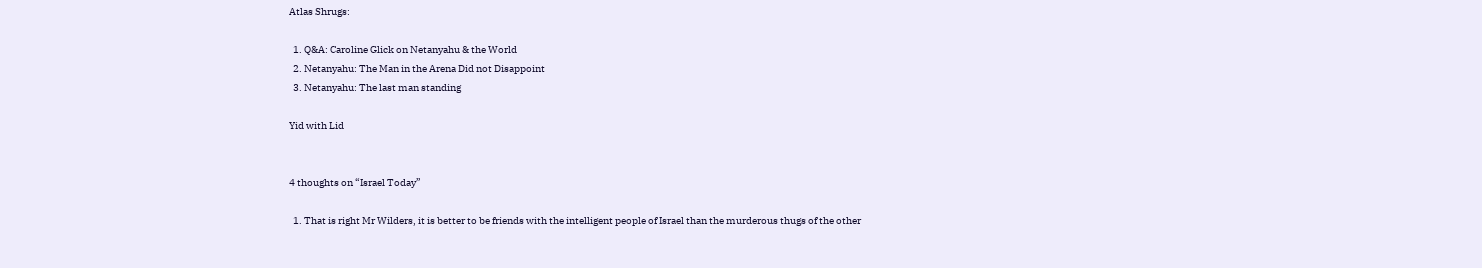Atlas Shrugs:

  1. Q&A: Caroline Glick on Netanyahu & the World
  2. Netanyahu: The Man in the Arena Did not Disappoint
  3. Netanyahu: The last man standing

Yid with Lid


4 thoughts on “Israel Today”

  1. That is right Mr Wilders, it is better to be friends with the intelligent people of Israel than the murderous thugs of the other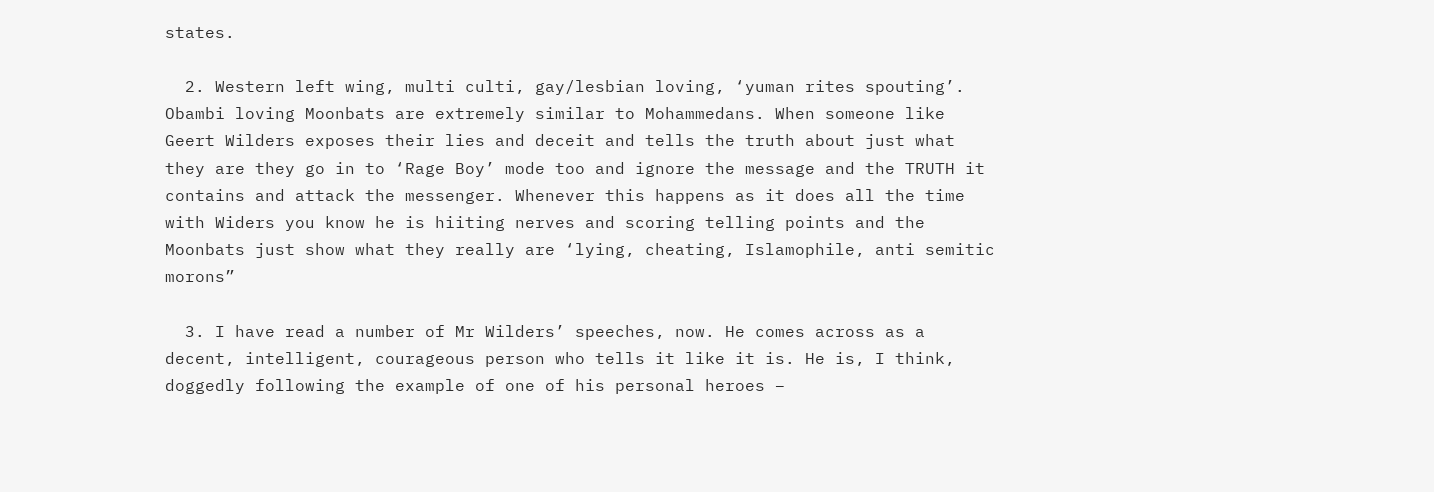states.

  2. Western left wing, multi culti, gay/lesbian loving, ‘yuman rites spouting’. Obambi loving Moonbats are extremely similar to Mohammedans. When someone like Geert Wilders exposes their lies and deceit and tells the truth about just what they are they go in to ‘Rage Boy’ mode too and ignore the message and the TRUTH it contains and attack the messenger. Whenever this happens as it does all the time with Widers you know he is hiiting nerves and scoring telling points and the Moonbats just show what they really are ‘lying, cheating, Islamophile, anti semitic morons”

  3. I have read a number of Mr Wilders’ speeches, now. He comes across as a decent, intelligent, courageous person who tells it like it is. He is, I think, doggedly following the example of one of his personal heroes –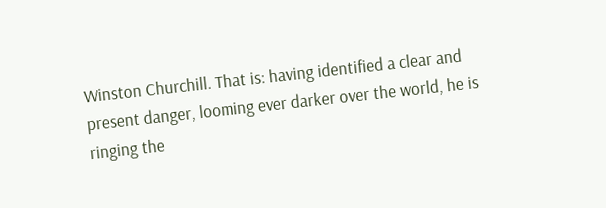Winston Churchill. That is: having identified a clear and present danger, looming ever darker over the world, he is ringing the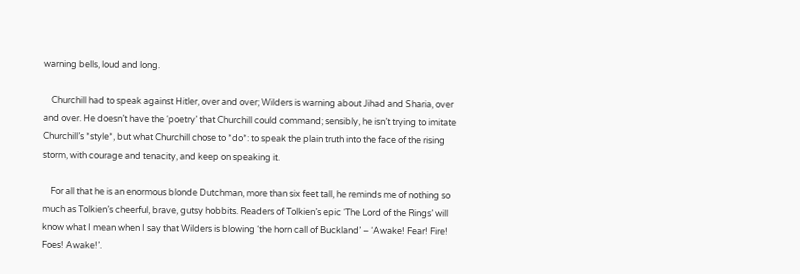warning bells, loud and long.

    Churchill had to speak against Hitler, over and over; Wilders is warning about Jihad and Sharia, over and over. He doesn’t have the ‘poetry’ that Churchill could command; sensibly, he isn’t trying to imitate Churchill’s *style*, but what Churchill chose to *do*: to speak the plain truth into the face of the rising storm, with courage and tenacity, and keep on speaking it.

    For all that he is an enormous blonde Dutchman, more than six feet tall, he reminds me of nothing so much as Tolkien’s cheerful, brave, gutsy hobbits. Readers of Tolkien’s epic ‘The Lord of the Rings’ will know what I mean when I say that Wilders is blowing ‘the horn call of Buckland’ – ‘Awake! Fear! Fire! Foes! Awake!’.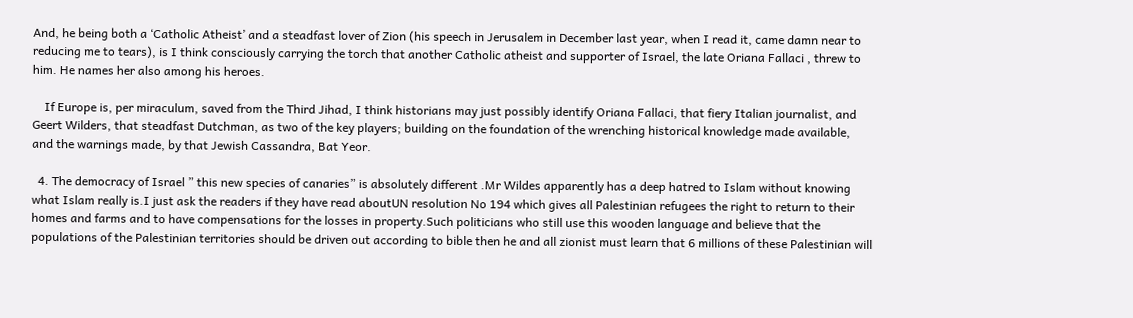And, he being both a ‘Catholic Atheist’ and a steadfast lover of Zion (his speech in Jerusalem in December last year, when I read it, came damn near to reducing me to tears), is I think consciously carrying the torch that another Catholic atheist and supporter of Israel, the late Oriana Fallaci , threw to him. He names her also among his heroes.

    If Europe is, per miraculum, saved from the Third Jihad, I think historians may just possibly identify Oriana Fallaci, that fiery Italian journalist, and Geert Wilders, that steadfast Dutchman, as two of the key players; building on the foundation of the wrenching historical knowledge made available, and the warnings made, by that Jewish Cassandra, Bat Yeor.

  4. The democracy of Israel ” this new species of canaries” is absolutely different .Mr Wildes apparently has a deep hatred to Islam without knowing what Islam really is.I just ask the readers if they have read aboutUN resolution No 194 which gives all Palestinian refugees the right to return to their homes and farms and to have compensations for the losses in property.Such politicians who still use this wooden language and believe that the populations of the Palestinian territories should be driven out according to bible then he and all zionist must learn that 6 millions of these Palestinian will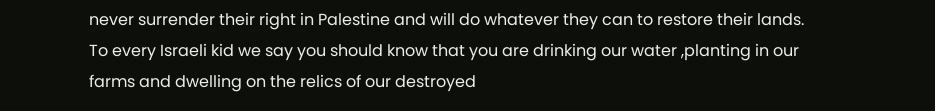never surrender their right in Palestine and will do whatever they can to restore their lands. To every Israeli kid we say you should know that you are drinking our water ,planting in our farms and dwelling on the relics of our destroyed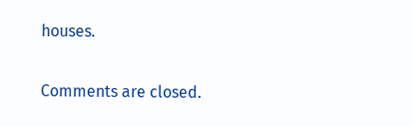houses.

Comments are closed.